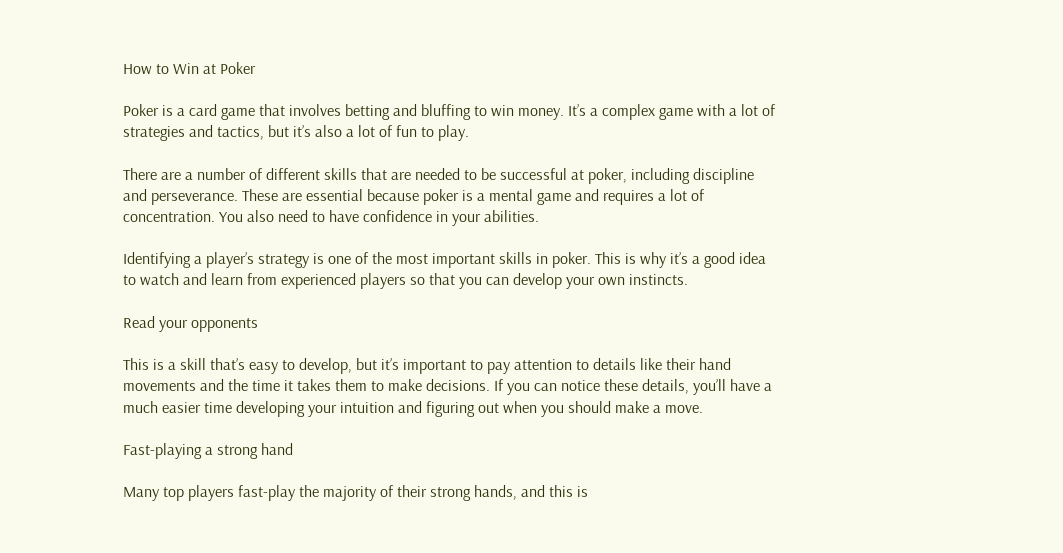How to Win at Poker

Poker is a card game that involves betting and bluffing to win money. It’s a complex game with a lot of strategies and tactics, but it’s also a lot of fun to play.

There are a number of different skills that are needed to be successful at poker, including discipline and perseverance. These are essential because poker is a mental game and requires a lot of concentration. You also need to have confidence in your abilities.

Identifying a player’s strategy is one of the most important skills in poker. This is why it’s a good idea to watch and learn from experienced players so that you can develop your own instincts.

Read your opponents

This is a skill that’s easy to develop, but it’s important to pay attention to details like their hand movements and the time it takes them to make decisions. If you can notice these details, you’ll have a much easier time developing your intuition and figuring out when you should make a move.

Fast-playing a strong hand

Many top players fast-play the majority of their strong hands, and this is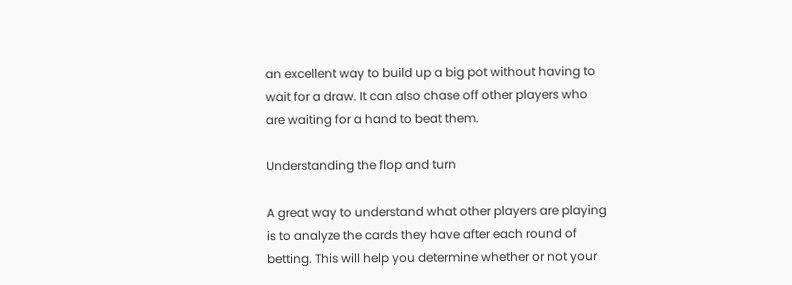an excellent way to build up a big pot without having to wait for a draw. It can also chase off other players who are waiting for a hand to beat them.

Understanding the flop and turn

A great way to understand what other players are playing is to analyze the cards they have after each round of betting. This will help you determine whether or not your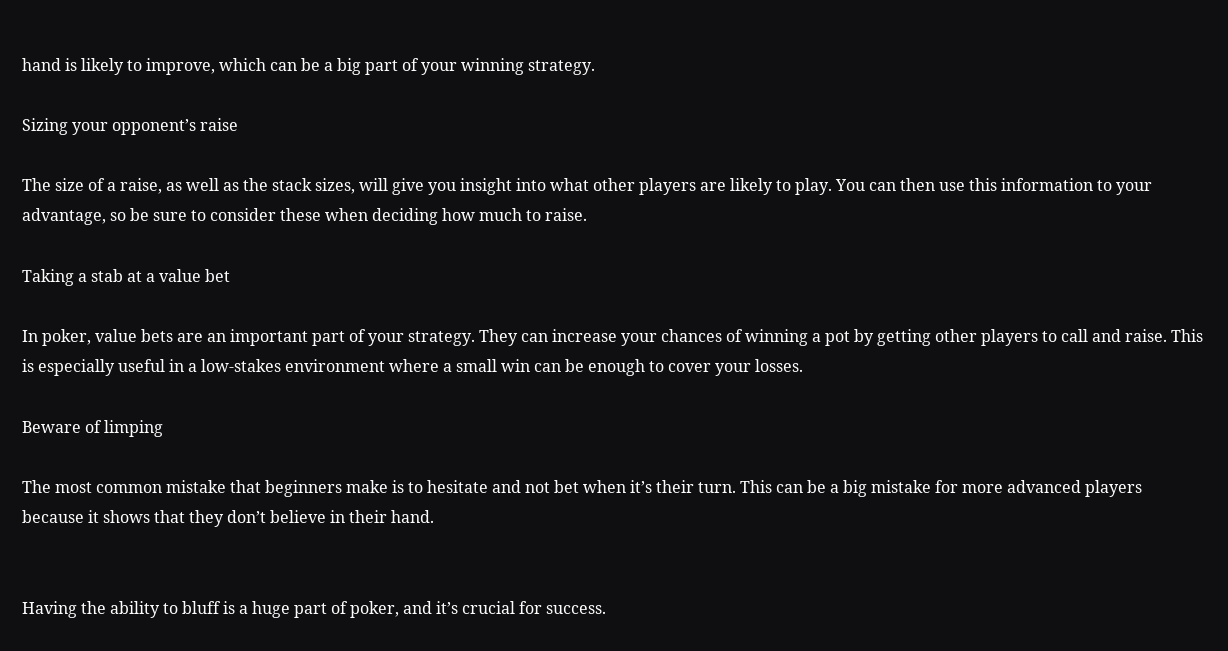hand is likely to improve, which can be a big part of your winning strategy.

Sizing your opponent’s raise

The size of a raise, as well as the stack sizes, will give you insight into what other players are likely to play. You can then use this information to your advantage, so be sure to consider these when deciding how much to raise.

Taking a stab at a value bet

In poker, value bets are an important part of your strategy. They can increase your chances of winning a pot by getting other players to call and raise. This is especially useful in a low-stakes environment where a small win can be enough to cover your losses.

Beware of limping

The most common mistake that beginners make is to hesitate and not bet when it’s their turn. This can be a big mistake for more advanced players because it shows that they don’t believe in their hand.


Having the ability to bluff is a huge part of poker, and it’s crucial for success.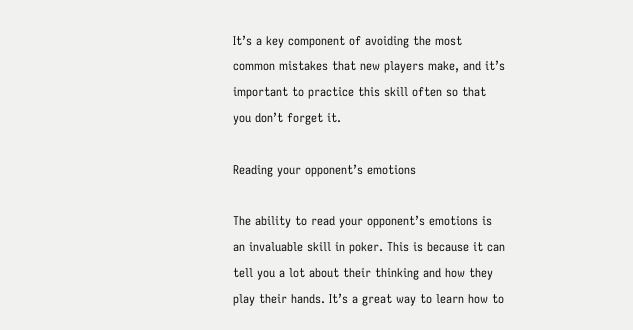It’s a key component of avoiding the most common mistakes that new players make, and it’s important to practice this skill often so that you don’t forget it.

Reading your opponent’s emotions

The ability to read your opponent’s emotions is an invaluable skill in poker. This is because it can tell you a lot about their thinking and how they play their hands. It’s a great way to learn how to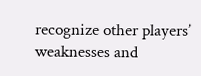recognize other players’ weaknesses and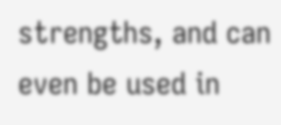strengths, and can even be used in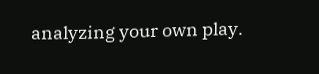analyzing your own play.